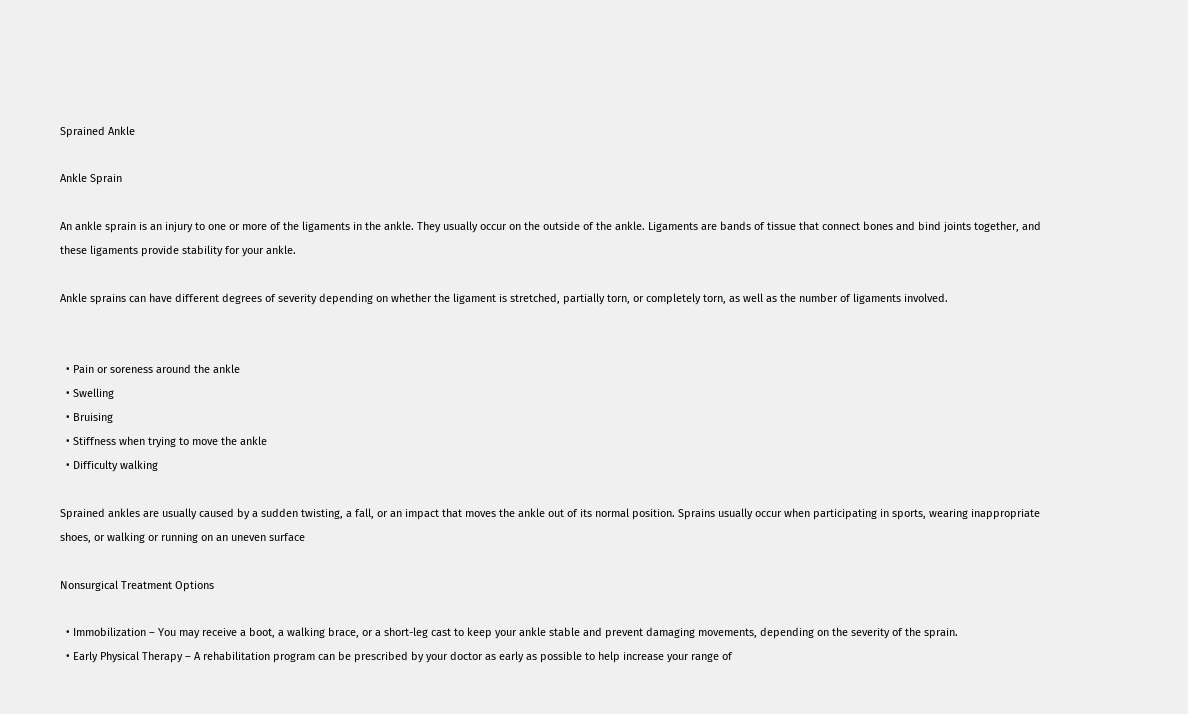Sprained Ankle

Ankle Sprain

An ankle sprain is an injury to one or more of the ligaments in the ankle. They usually occur on the outside of the ankle. Ligaments are bands of tissue that connect bones and bind joints together, and these ligaments provide stability for your ankle.

Ankle sprains can have different degrees of severity depending on whether the ligament is stretched, partially torn, or completely torn, as well as the number of ligaments involved.


  • Pain or soreness around the ankle
  • Swelling
  • Bruising
  • Stiffness when trying to move the ankle
  • Difficulty walking

Sprained ankles are usually caused by a sudden twisting, a fall, or an impact that moves the ankle out of its normal position. Sprains usually occur when participating in sports, wearing inappropriate shoes, or walking or running on an uneven surface

Nonsurgical Treatment Options

  • Immobilization – You may receive a boot, a walking brace, or a short-leg cast to keep your ankle stable and prevent damaging movements, depending on the severity of the sprain.
  • Early Physical Therapy – A rehabilitation program can be prescribed by your doctor as early as possible to help increase your range of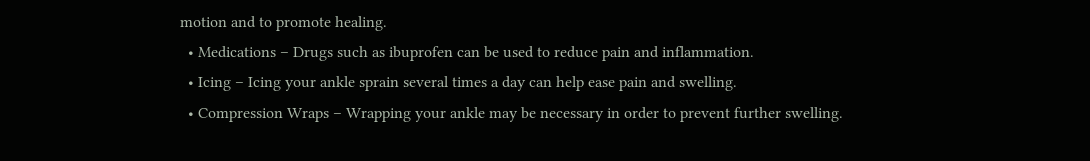motion and to promote healing.
  • Medications – Drugs such as ibuprofen can be used to reduce pain and inflammation.
  • Icing – Icing your ankle sprain several times a day can help ease pain and swelling.
  • Compression Wraps – Wrapping your ankle may be necessary in order to prevent further swelling.